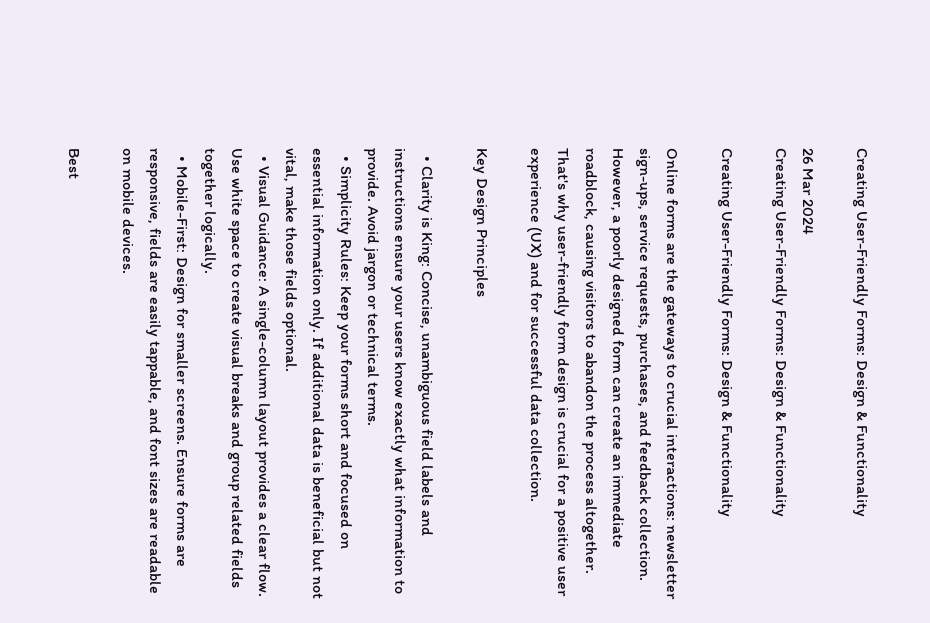Creating User-Friendly Forms: Design & Functionality

26 Mar 2024
Creating User-Friendly Forms: Design & Functionality

Creating User-Friendly Forms: Design & Functionality

Online forms are the gateways to crucial interactions: newsletter sign-ups, service requests, purchases, and feedback collection. However, a poorly designed form can create an immediate roadblock, causing visitors to abandon the process altogether. That's why user-friendly form design is crucial for a positive user experience (UX) and for successful data collection.

Key Design Principles

  • Clarity is King: Concise, unambiguous field labels and instructions ensure your users know exactly what information to provide. Avoid jargon or technical terms.
  • Simplicity Rules: Keep your forms short and focused on essential information only. If additional data is beneficial but not vital, make those fields optional.
  • Visual Guidance: A single-column layout provides a clear flow. Use white space to create visual breaks and group related fields together logically.
  • Mobile-First: Design for smaller screens. Ensure forms are responsive, fields are easily tappable, and font sizes are readable on mobile devices.

Best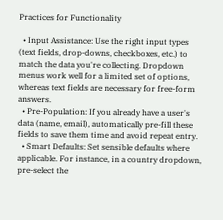Practices for Functionality

  • Input Assistance: Use the right input types (text fields, drop-downs, checkboxes, etc.) to match the data you're collecting. Dropdown menus work well for a limited set of options, whereas text fields are necessary for free-form answers.
  • Pre-Population: If you already have a user's data (name, email), automatically pre-fill these fields to save them time and avoid repeat entry.
  • Smart Defaults: Set sensible defaults where applicable. For instance, in a country dropdown, pre-select the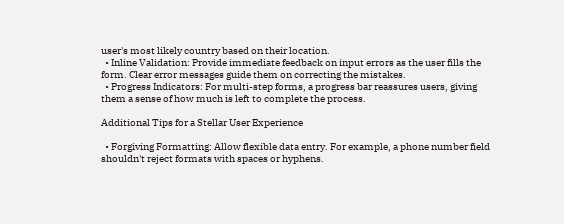user's most likely country based on their location.
  • Inline Validation: Provide immediate feedback on input errors as the user fills the form. Clear error messages guide them on correcting the mistakes.
  • Progress Indicators: For multi-step forms, a progress bar reassures users, giving them a sense of how much is left to complete the process.

Additional Tips for a Stellar User Experience

  • Forgiving Formatting: Allow flexible data entry. For example, a phone number field shouldn't reject formats with spaces or hyphens.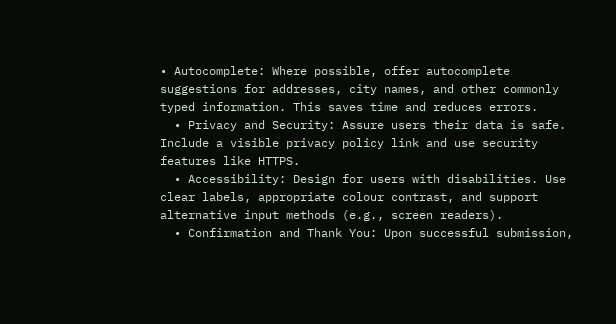• Autocomplete: Where possible, offer autocomplete suggestions for addresses, city names, and other commonly typed information. This saves time and reduces errors.
  • Privacy and Security: Assure users their data is safe. Include a visible privacy policy link and use security features like HTTPS.
  • Accessibility: Design for users with disabilities. Use clear labels, appropriate colour contrast, and support alternative input methods (e.g., screen readers).
  • Confirmation and Thank You: Upon successful submission,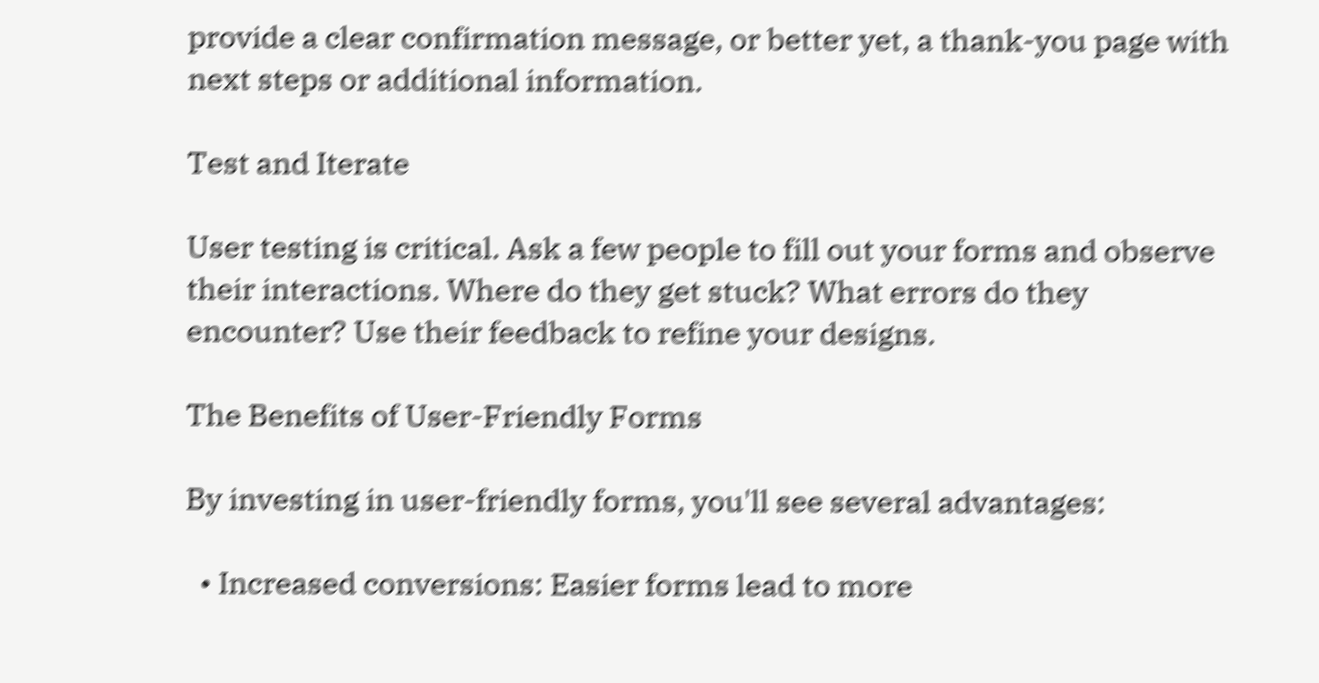provide a clear confirmation message, or better yet, a thank-you page with next steps or additional information.

Test and Iterate

User testing is critical. Ask a few people to fill out your forms and observe their interactions. Where do they get stuck? What errors do they encounter? Use their feedback to refine your designs.

The Benefits of User-Friendly Forms

By investing in user-friendly forms, you'll see several advantages:

  • Increased conversions: Easier forms lead to more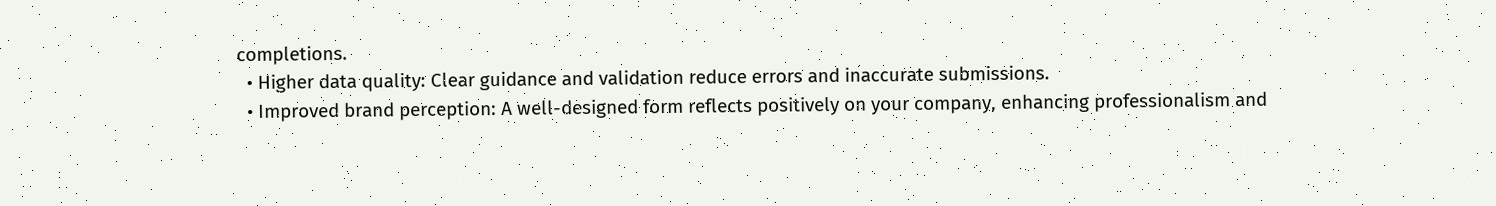completions.
  • Higher data quality: Clear guidance and validation reduce errors and inaccurate submissions.
  • Improved brand perception: A well-designed form reflects positively on your company, enhancing professionalism and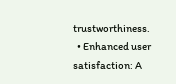trustworthiness.
  • Enhanced user satisfaction: A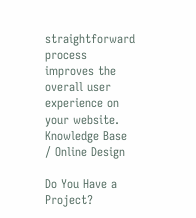straightforward process improves the overall user experience on your website.
Knowledge Base / Online Design

Do You Have a Project?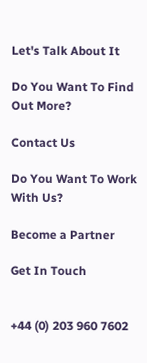Let's Talk About It

Do You Want To Find Out More?

Contact Us

Do You Want To Work With Us?

Become a Partner

Get In Touch


+44 (0) 203 960 7602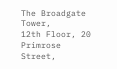The Broadgate Tower,
12th Floor, 20 Primrose Street,